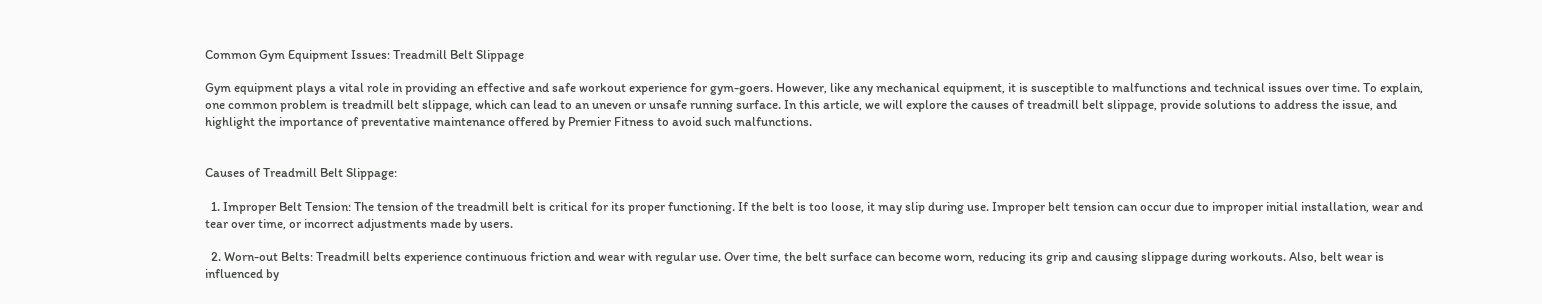Common Gym Equipment Issues: Treadmill Belt Slippage

Gym equipment plays a vital role in providing an effective and safe workout experience for gym-goers. However, like any mechanical equipment, it is susceptible to malfunctions and technical issues over time. To explain, one common problem is treadmill belt slippage, which can lead to an uneven or unsafe running surface. In this article, we will explore the causes of treadmill belt slippage, provide solutions to address the issue, and highlight the importance of preventative maintenance offered by Premier Fitness to avoid such malfunctions.


Causes of Treadmill Belt Slippage:

  1. Improper Belt Tension: The tension of the treadmill belt is critical for its proper functioning. If the belt is too loose, it may slip during use. Improper belt tension can occur due to improper initial installation, wear and tear over time, or incorrect adjustments made by users.

  2. Worn-out Belts: Treadmill belts experience continuous friction and wear with regular use. Over time, the belt surface can become worn, reducing its grip and causing slippage during workouts. Also, belt wear is influenced by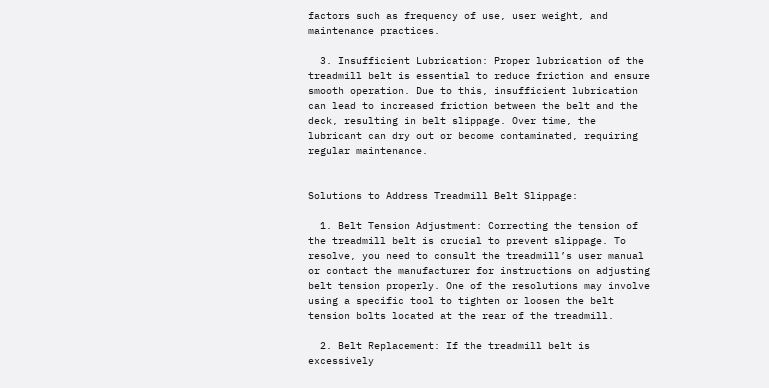factors such as frequency of use, user weight, and maintenance practices.

  3. Insufficient Lubrication: Proper lubrication of the treadmill belt is essential to reduce friction and ensure smooth operation. Due to this, insufficient lubrication can lead to increased friction between the belt and the deck, resulting in belt slippage. Over time, the lubricant can dry out or become contaminated, requiring regular maintenance.


Solutions to Address Treadmill Belt Slippage:

  1. Belt Tension Adjustment: Correcting the tension of the treadmill belt is crucial to prevent slippage. To resolve, you need to consult the treadmill’s user manual or contact the manufacturer for instructions on adjusting belt tension properly. One of the resolutions may involve using a specific tool to tighten or loosen the belt tension bolts located at the rear of the treadmill.

  2. Belt Replacement: If the treadmill belt is excessively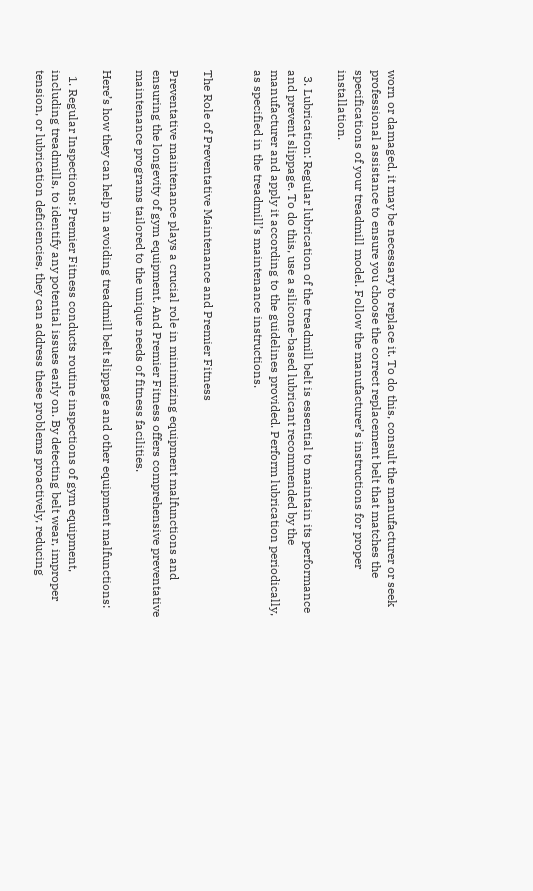worn or damaged, it may be necessary to replace it. To do this, consult the manufacturer or seek professional assistance to ensure you choose the correct replacement belt that matches the specifications of your treadmill model. Follow the manufacturer’s instructions for proper installation.

  3. Lubrication: Regular lubrication of the treadmill belt is essential to maintain its performance and prevent slippage. To do this, use a silicone-based lubricant recommended by the manufacturer and apply it according to the guidelines provided. Perform lubrication periodically, as specified in the treadmill’s maintenance instructions.


The Role of Preventative Maintenance and Premier Fitness

Preventative maintenance plays a crucial role in minimizing equipment malfunctions and ensuring the longevity of gym equipment. And Premier Fitness offers comprehensive preventative maintenance programs tailored to the unique needs of fitness facilities.

Here’s how they can help in avoiding treadmill belt slippage and other equipment malfunctions:

  1. Regular Inspections: Premier Fitness conducts routine inspections of gym equipment, including treadmills, to identify any potential issues early on. By detecting belt wear, improper tension, or lubrication deficiencies, they can address these problems proactively, reducing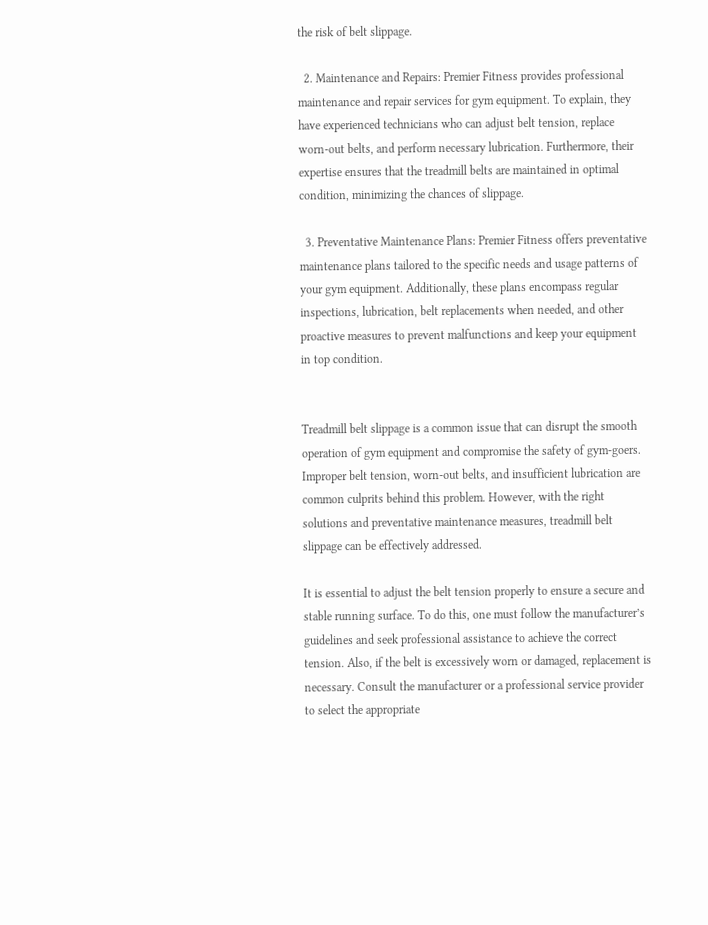the risk of belt slippage.

  2. Maintenance and Repairs: Premier Fitness provides professional maintenance and repair services for gym equipment. To explain, they have experienced technicians who can adjust belt tension, replace worn-out belts, and perform necessary lubrication. Furthermore, their expertise ensures that the treadmill belts are maintained in optimal condition, minimizing the chances of slippage.

  3. Preventative Maintenance Plans: Premier Fitness offers preventative maintenance plans tailored to the specific needs and usage patterns of your gym equipment. Additionally, these plans encompass regular inspections, lubrication, belt replacements when needed, and other proactive measures to prevent malfunctions and keep your equipment in top condition.


Treadmill belt slippage is a common issue that can disrupt the smooth operation of gym equipment and compromise the safety of gym-goers. Improper belt tension, worn-out belts, and insufficient lubrication are common culprits behind this problem. However, with the right solutions and preventative maintenance measures, treadmill belt slippage can be effectively addressed.

It is essential to adjust the belt tension properly to ensure a secure and stable running surface. To do this, one must follow the manufacturer’s guidelines and seek professional assistance to achieve the correct tension. Also, if the belt is excessively worn or damaged, replacement is necessary. Consult the manufacturer or a professional service provider to select the appropriate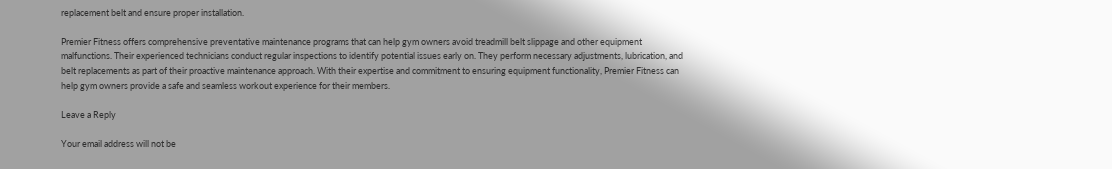replacement belt and ensure proper installation.

Premier Fitness offers comprehensive preventative maintenance programs that can help gym owners avoid treadmill belt slippage and other equipment malfunctions. Their experienced technicians conduct regular inspections to identify potential issues early on. They perform necessary adjustments, lubrication, and belt replacements as part of their proactive maintenance approach. With their expertise and commitment to ensuring equipment functionality, Premier Fitness can help gym owners provide a safe and seamless workout experience for their members.

Leave a Reply

Your email address will not be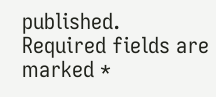published. Required fields are marked *